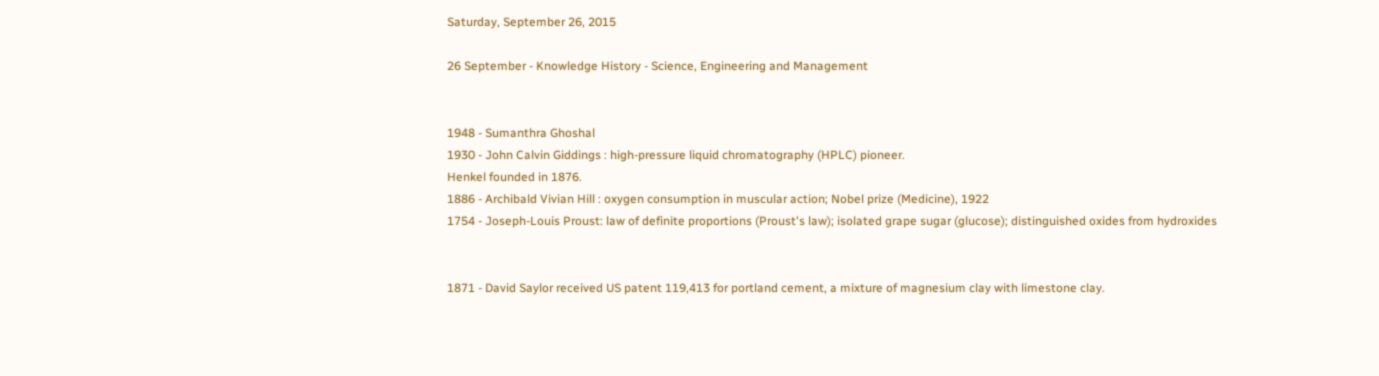Saturday, September 26, 2015

26 September - Knowledge History - Science, Engineering and Management


1948 - Sumanthra Ghoshal
1930 - John Calvin Giddings : high-pressure liquid chromatography (HPLC) pioneer.
Henkel founded in 1876.
1886 - Archibald Vivian Hill : oxygen consumption in muscular action; Nobel prize (Medicine), 1922
1754 - Joseph-Louis Proust: law of definite proportions (Proust's law); isolated grape sugar (glucose); distinguished oxides from hydroxides


1871 - David Saylor received US patent 119,413 for portland cement, a mixture of magnesium clay with limestone clay.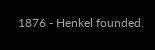1876 - Henkel founded.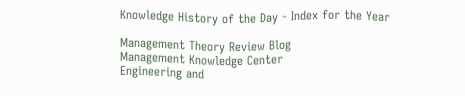Knowledge History of the Day - Index for the Year

Management Theory Review Blog
Management Knowledge Center
Engineering and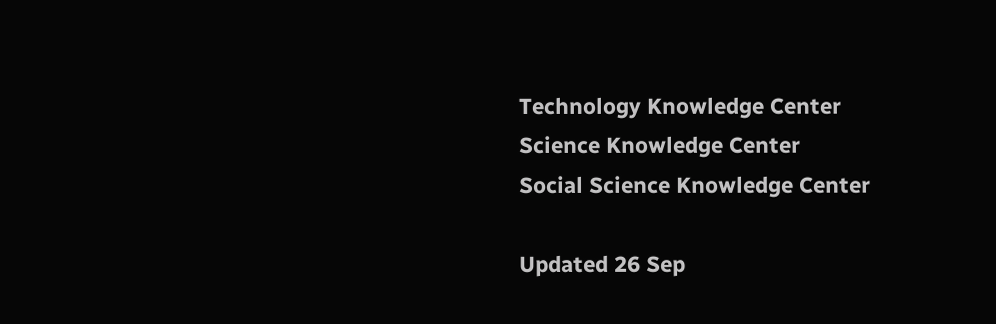Technology Knowledge Center
Science Knowledge Center
Social Science Knowledge Center

Updated 26 Sep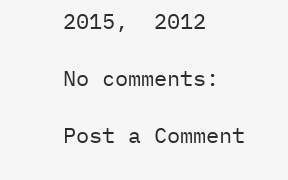2015,  2012

No comments:

Post a Comment